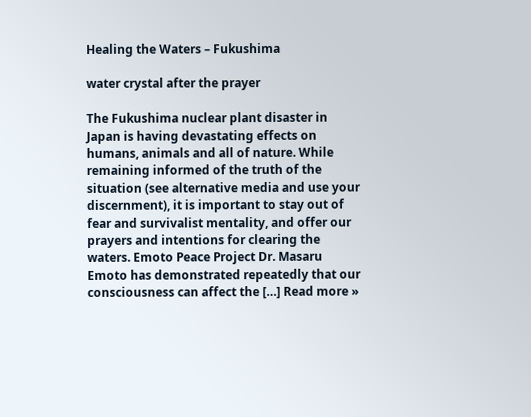Healing the Waters – Fukushima

water crystal after the prayer

The Fukushima nuclear plant disaster in Japan is having devastating effects on humans, animals and all of nature. While remaining informed of the truth of the situation (see alternative media and use your discernment), it is important to stay out of fear and survivalist mentality, and offer our prayers and intentions for clearing the waters. Emoto Peace Project Dr. Masaru Emoto has demonstrated repeatedly that our consciousness can affect the […] Read more »